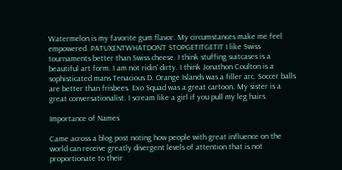Watermelon is my favorite gum flavor. My circumstances make me feel empowered. PATUXENTWHATDON'T STOPGETITGETIT I like Swiss tournaments better than Swiss cheese. I think stuffing suitcases is a beautiful art form. I am not ridin' dirty. I think Jonathon Coulton is a sophisticated mans Tenacious D. Orange Islands was a filler arc. Soccer balls are better than frisbees. Exo Squad was a great cartoon. My sister is a great conversationalist. I scream like a girl if you pull my leg hairs.

Importance of Names

Came across a blog post noting how people with great influence on the world can receive greatly divergent levels of attention that is not proportionate to their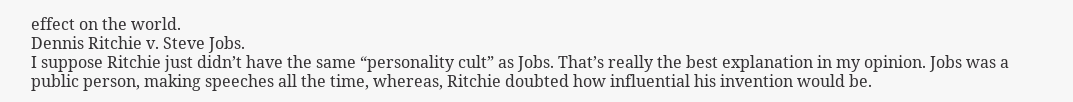effect on the world.
Dennis Ritchie v. Steve Jobs.
I suppose Ritchie just didn’t have the same “personality cult” as Jobs. That’s really the best explanation in my opinion. Jobs was a public person, making speeches all the time, whereas, Ritchie doubted how influential his invention would be.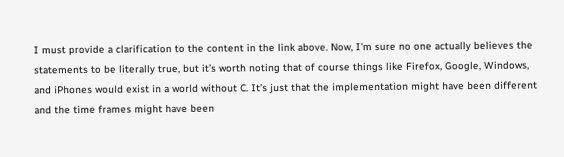I must provide a clarification to the content in the link above. Now, I’m sure no one actually believes the statements to be literally true, but it’s worth noting that of course things like Firefox, Google, Windows, and iPhones would exist in a world without C. It’s just that the implementation might have been different and the time frames might have been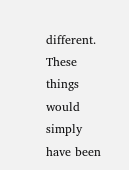different. These things would simply have been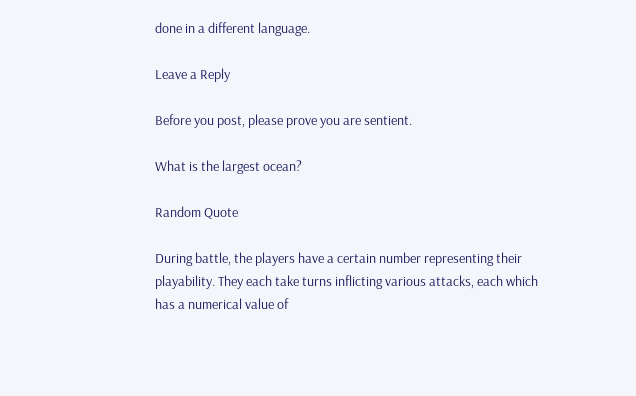done in a different language.

Leave a Reply

Before you post, please prove you are sentient.

What is the largest ocean?

Random Quote

During battle, the players have a certain number representing their playability. They each take turns inflicting various attacks, each which has a numerical value of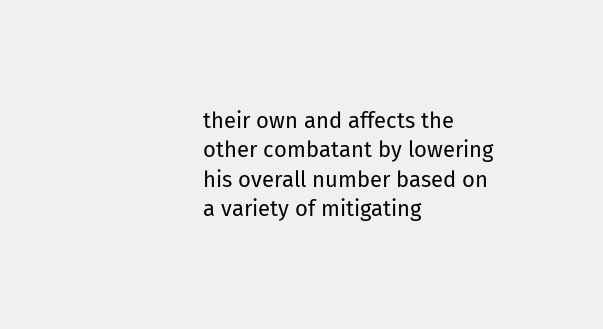their own and affects the other combatant by lowering his overall number based on a variety of mitigating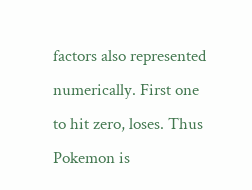factors also represented numerically. First one to hit zero, loses. Thus Pokemon is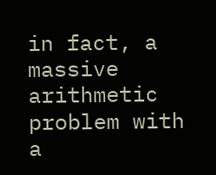in fact, a massive arithmetic problem with a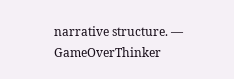narrative structure. — GameOverThinker